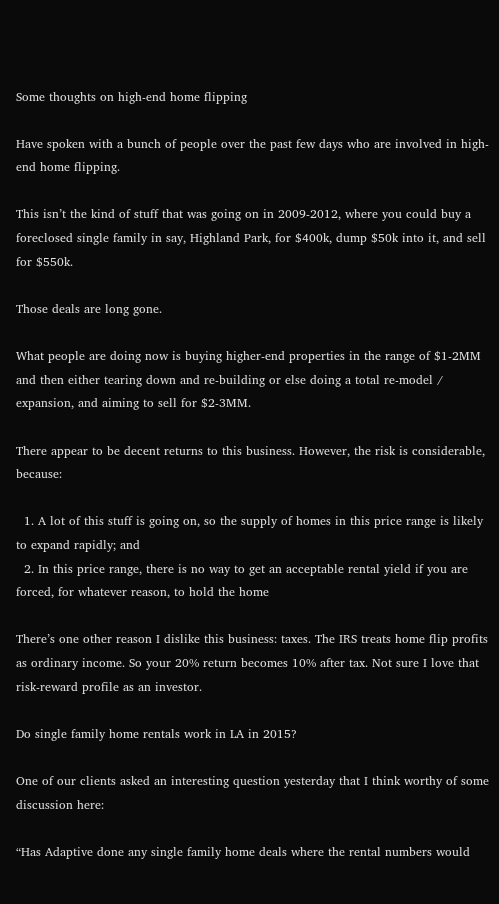Some thoughts on high-end home flipping

Have spoken with a bunch of people over the past few days who are involved in high-end home flipping.

This isn’t the kind of stuff that was going on in 2009-2012, where you could buy a foreclosed single family in say, Highland Park, for $400k, dump $50k into it, and sell for $550k.

Those deals are long gone.

What people are doing now is buying higher-end properties in the range of $1-2MM and then either tearing down and re-building or else doing a total re-model / expansion, and aiming to sell for $2-3MM.

There appear to be decent returns to this business. However, the risk is considerable, because:

  1. A lot of this stuff is going on, so the supply of homes in this price range is likely to expand rapidly; and
  2. In this price range, there is no way to get an acceptable rental yield if you are forced, for whatever reason, to hold the home

There’s one other reason I dislike this business: taxes. The IRS treats home flip profits as ordinary income. So your 20% return becomes 10% after tax. Not sure I love that risk-reward profile as an investor.

Do single family home rentals work in LA in 2015?

One of our clients asked an interesting question yesterday that I think worthy of some discussion here:

“Has Adaptive done any single family home deals where the rental numbers would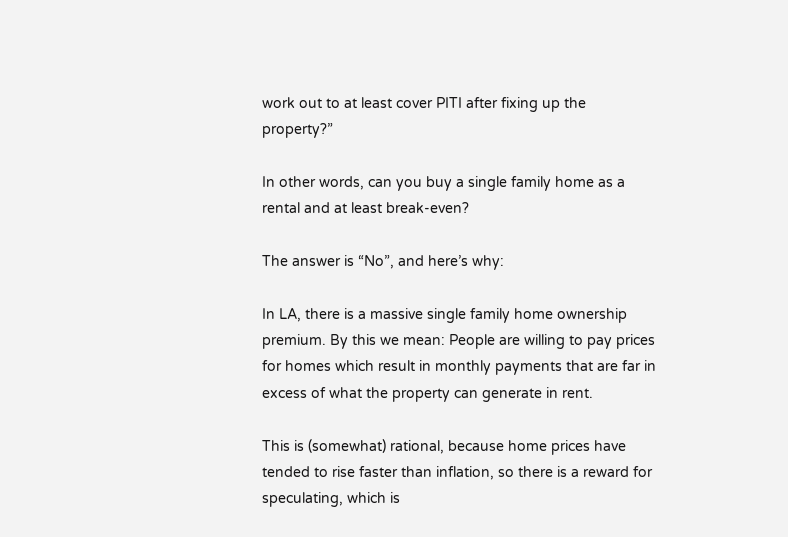work out to at least cover PITI after fixing up the property?”

In other words, can you buy a single family home as a rental and at least break-even?

The answer is “No”, and here’s why:

In LA, there is a massive single family home ownership premium. By this we mean: People are willing to pay prices for homes which result in monthly payments that are far in excess of what the property can generate in rent.

This is (somewhat) rational, because home prices have tended to rise faster than inflation, so there is a reward for speculating, which is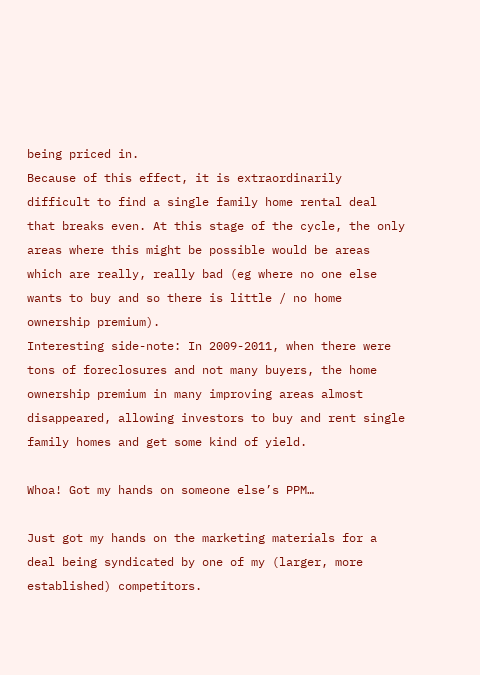being priced in.
Because of this effect, it is extraordinarily difficult to find a single family home rental deal that breaks even. At this stage of the cycle, the only areas where this might be possible would be areas which are really, really bad (eg where no one else wants to buy and so there is little / no home ownership premium).
Interesting side-note: In 2009-2011, when there were tons of foreclosures and not many buyers, the home ownership premium in many improving areas almost disappeared, allowing investors to buy and rent single family homes and get some kind of yield.

Whoa! Got my hands on someone else’s PPM…

Just got my hands on the marketing materials for a deal being syndicated by one of my (larger, more established) competitors.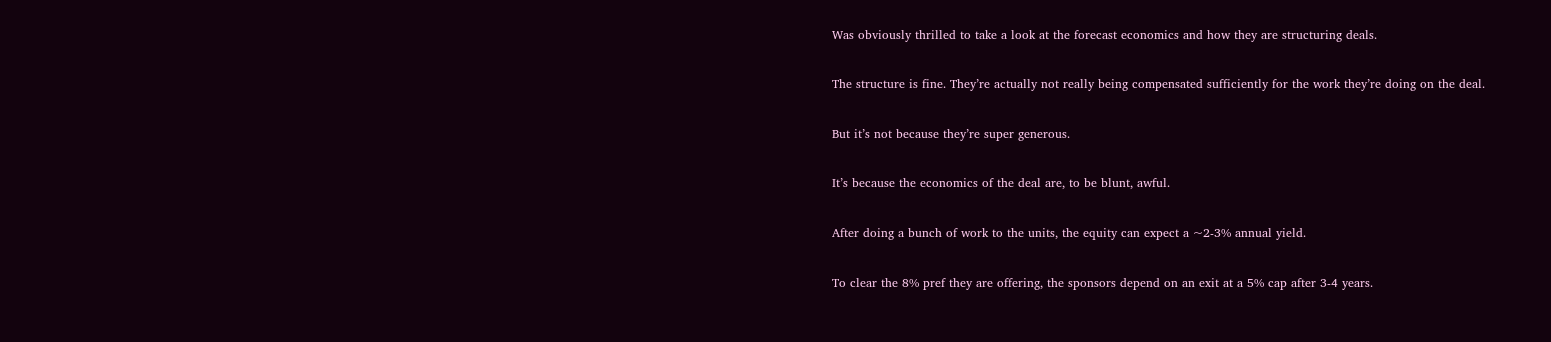Was obviously thrilled to take a look at the forecast economics and how they are structuring deals.

The structure is fine. They’re actually not really being compensated sufficiently for the work they’re doing on the deal.

But it’s not because they’re super generous.

It’s because the economics of the deal are, to be blunt, awful.

After doing a bunch of work to the units, the equity can expect a ~2-3% annual yield.

To clear the 8% pref they are offering, the sponsors depend on an exit at a 5% cap after 3-4 years.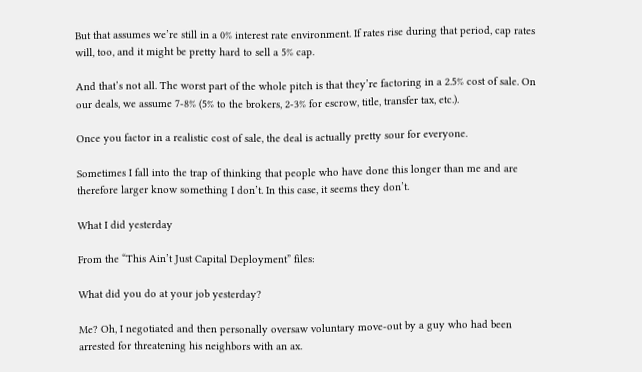But that assumes we’re still in a 0% interest rate environment. If rates rise during that period, cap rates will, too, and it might be pretty hard to sell a 5% cap.

And that’s not all. The worst part of the whole pitch is that they’re factoring in a 2.5% cost of sale. On our deals, we assume 7-8% (5% to the brokers, 2-3% for escrow, title, transfer tax, etc.).

Once you factor in a realistic cost of sale, the deal is actually pretty sour for everyone.

Sometimes I fall into the trap of thinking that people who have done this longer than me and are therefore larger know something I don’t. In this case, it seems they don’t.

What I did yesterday

From the “This Ain’t Just Capital Deployment” files:

What did you do at your job yesterday?

Me? Oh, I negotiated and then personally oversaw voluntary move-out by a guy who had been arrested for threatening his neighbors with an ax.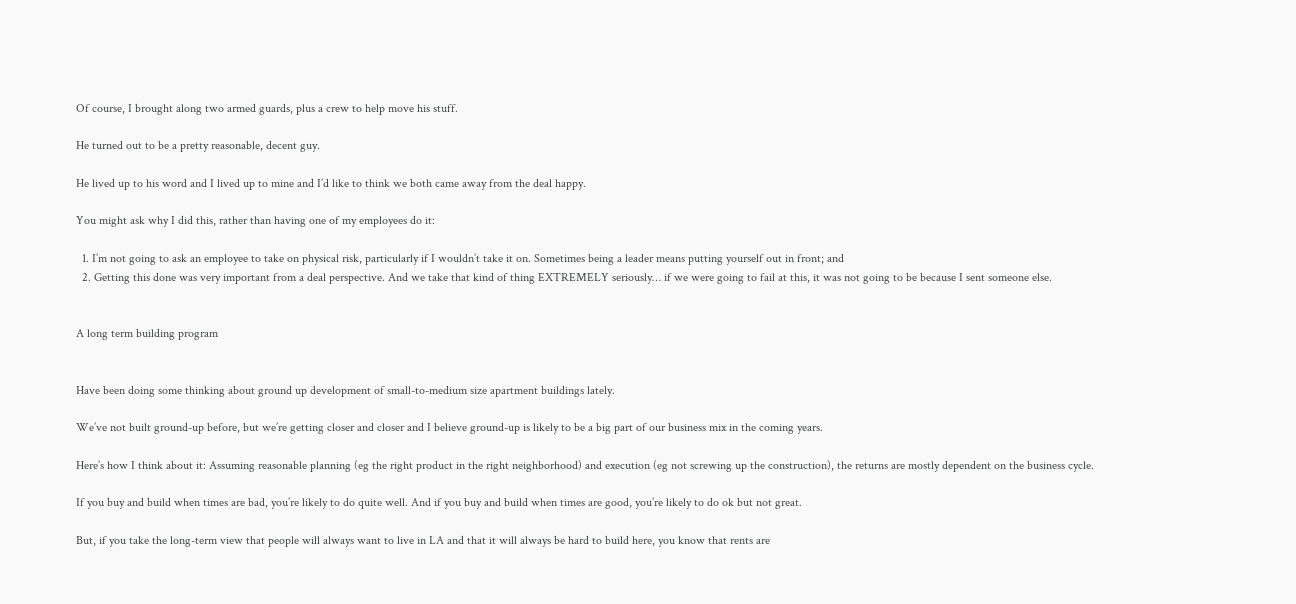Of course, I brought along two armed guards, plus a crew to help move his stuff.

He turned out to be a pretty reasonable, decent guy.

He lived up to his word and I lived up to mine and I’d like to think we both came away from the deal happy.

You might ask why I did this, rather than having one of my employees do it:

  1. I’m not going to ask an employee to take on physical risk, particularly if I wouldn’t take it on. Sometimes being a leader means putting yourself out in front; and
  2. Getting this done was very important from a deal perspective. And we take that kind of thing EXTREMELY seriously… if we were going to fail at this, it was not going to be because I sent someone else.


A long term building program


Have been doing some thinking about ground up development of small-to-medium size apartment buildings lately.

We’ve not built ground-up before, but we’re getting closer and closer and I believe ground-up is likely to be a big part of our business mix in the coming years.

Here’s how I think about it: Assuming reasonable planning (eg the right product in the right neighborhood) and execution (eg not screwing up the construction), the returns are mostly dependent on the business cycle.

If you buy and build when times are bad, you’re likely to do quite well. And if you buy and build when times are good, you’re likely to do ok but not great.

But, if you take the long-term view that people will always want to live in LA and that it will always be hard to build here, you know that rents are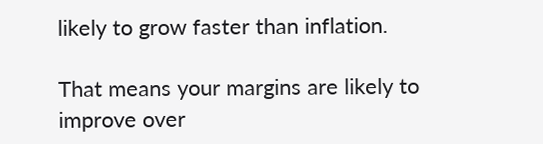likely to grow faster than inflation.

That means your margins are likely to improve over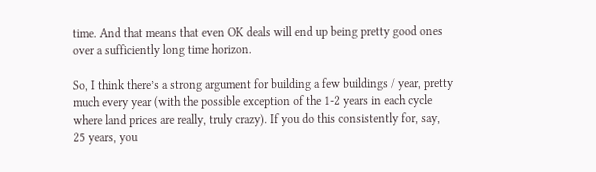time. And that means that even OK deals will end up being pretty good ones over a sufficiently long time horizon.

So, I think there’s a strong argument for building a few buildings / year, pretty much every year (with the possible exception of the 1-2 years in each cycle where land prices are really, truly crazy). If you do this consistently for, say, 25 years, you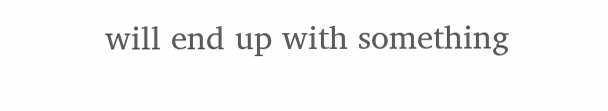will end up with something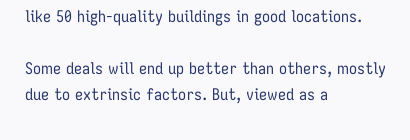like 50 high-quality buildings in good locations.

Some deals will end up better than others, mostly due to extrinsic factors. But, viewed as a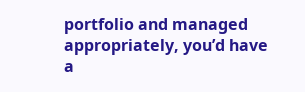portfolio and managed appropriately, you’d have a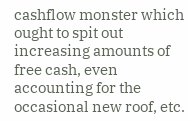cashflow monster which ought to spit out increasing amounts of free cash, even accounting for the occasional new roof, etc.